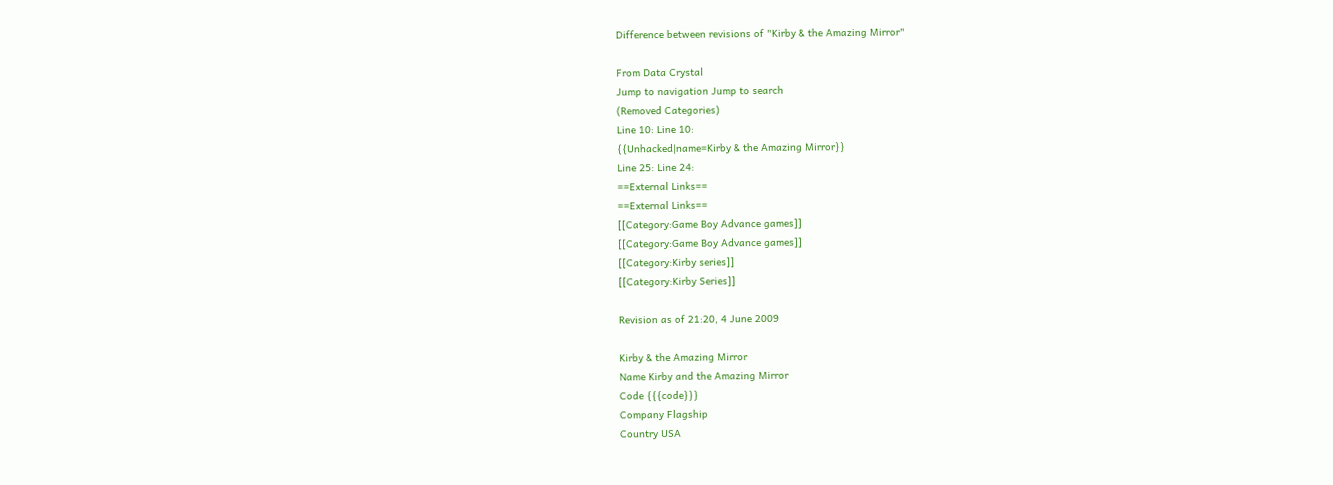Difference between revisions of "Kirby & the Amazing Mirror"

From Data Crystal
Jump to navigation Jump to search
(Removed Categories)
Line 10: Line 10:
{{Unhacked|name=Kirby & the Amazing Mirror}}
Line 25: Line 24:
==External Links==
==External Links==
[[Category:Game Boy Advance games]]
[[Category:Game Boy Advance games]]
[[Category:Kirby series]]
[[Category:Kirby Series]]

Revision as of 21:20, 4 June 2009

Kirby & the Amazing Mirror
Name Kirby and the Amazing Mirror
Code {{{code}}}
Company Flagship
Country USA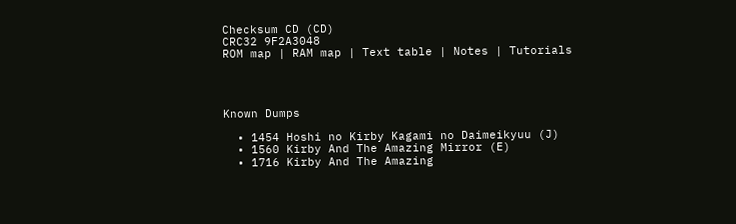Checksum CD (CD)
CRC32 9F2A3048
ROM map | RAM map | Text table | Notes | Tutorials




Known Dumps

  • 1454 Hoshi no Kirby Kagami no Daimeikyuu (J)
  • 1560 Kirby And The Amazing Mirror (E)
  • 1716 Kirby And The Amazing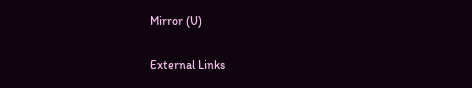Mirror (U)

External Links